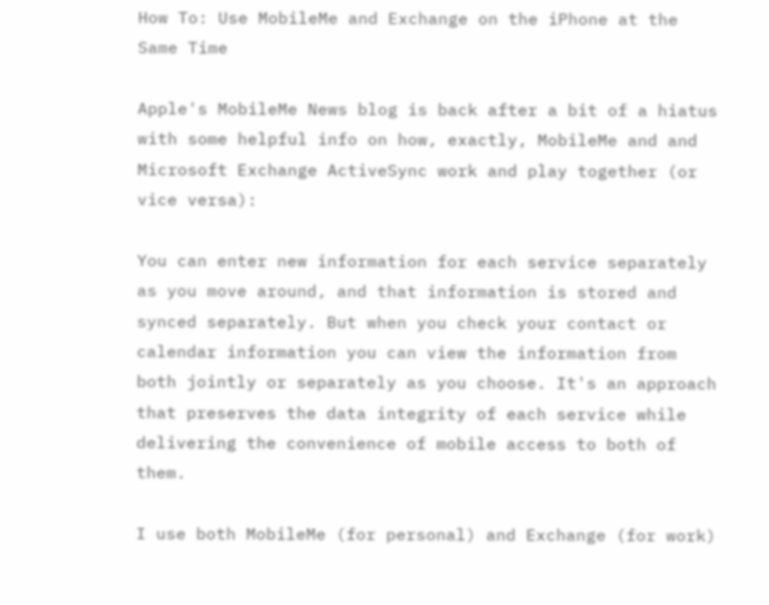How To: Use MobileMe and Exchange on the iPhone at the Same Time

Apple's MobileMe News blog is back after a bit of a hiatus with some helpful info on how, exactly, MobileMe and and Microsoft Exchange ActiveSync work and play together (or vice versa):

You can enter new information for each service separately as you move around, and that information is stored and synced separately. But when you check your contact or calendar information you can view the information from both jointly or separately as you choose. It's an approach that preserves the data integrity of each service while delivering the convenience of mobile access to both of them.

I use both MobileMe (for personal) and Exchange (for work)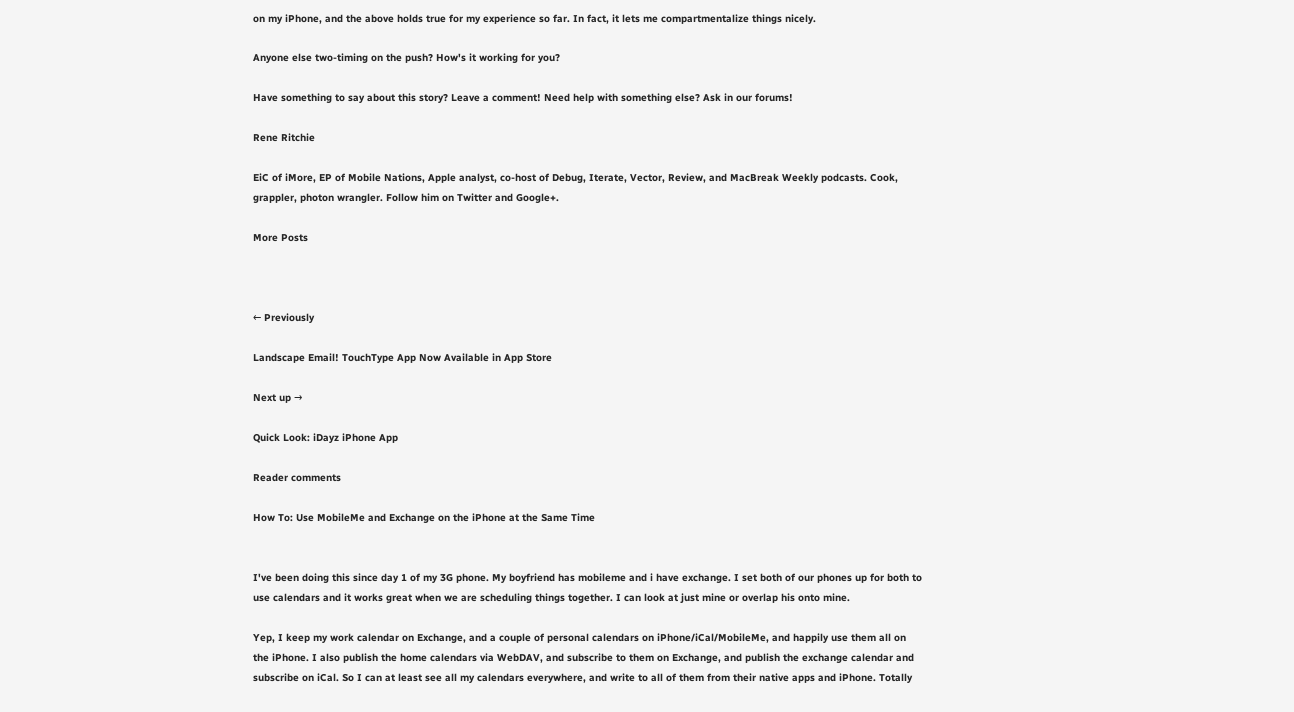on my iPhone, and the above holds true for my experience so far. In fact, it lets me compartmentalize things nicely.

Anyone else two-timing on the push? How's it working for you?

Have something to say about this story? Leave a comment! Need help with something else? Ask in our forums!

Rene Ritchie

EiC of iMore, EP of Mobile Nations, Apple analyst, co-host of Debug, Iterate, Vector, Review, and MacBreak Weekly podcasts. Cook, grappler, photon wrangler. Follow him on Twitter and Google+.

More Posts



← Previously

Landscape Email! TouchType App Now Available in App Store

Next up →

Quick Look: iDayz iPhone App

Reader comments

How To: Use MobileMe and Exchange on the iPhone at the Same Time


I've been doing this since day 1 of my 3G phone. My boyfriend has mobileme and i have exchange. I set both of our phones up for both to use calendars and it works great when we are scheduling things together. I can look at just mine or overlap his onto mine.

Yep, I keep my work calendar on Exchange, and a couple of personal calendars on iPhone/iCal/MobileMe, and happily use them all on the iPhone. I also publish the home calendars via WebDAV, and subscribe to them on Exchange, and publish the exchange calendar and subscribe on iCal. So I can at least see all my calendars everywhere, and write to all of them from their native apps and iPhone. Totally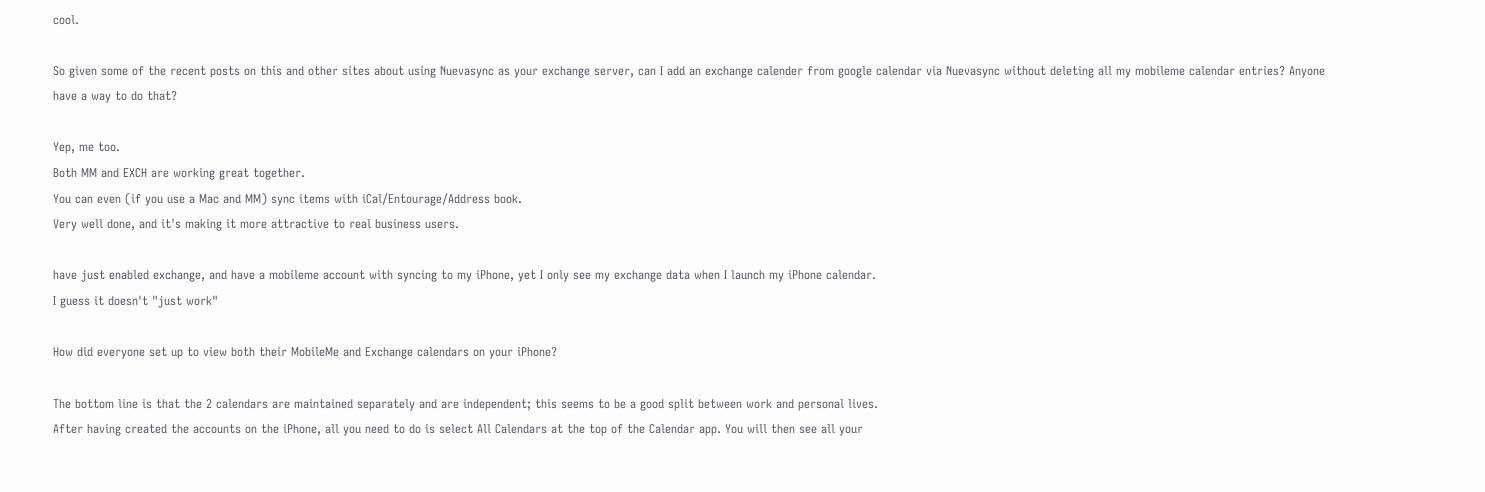cool.

So given some of the recent posts on this and other sites about using Nuevasync as your exchange server, can I add an exchange calender from google calendar via Nuevasync without deleting all my mobileme calendar entries? Anyone have a way to do that?

Yep, me too.
Both MM and EXCH are working great together.
You can even (if you use a Mac and MM) sync items with iCal/Entourage/Address book.
Very well done, and it's making it more attractive to real business users.

have just enabled exchange, and have a mobileme account with syncing to my iPhone, yet I only see my exchange data when I launch my iPhone calendar.
I guess it doesn't "just work"

How did everyone set up to view both their MobileMe and Exchange calendars on your iPhone?

The bottom line is that the 2 calendars are maintained separately and are independent; this seems to be a good split between work and personal lives.
After having created the accounts on the iPhone, all you need to do is select All Calendars at the top of the Calendar app. You will then see all your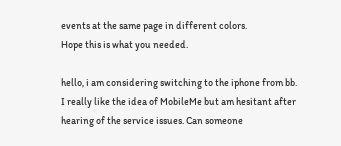events at the same page in different colors.
Hope this is what you needed.

hello, i am considering switching to the iphone from bb. I really like the idea of MobileMe but am hesitant after hearing of the service issues. Can someone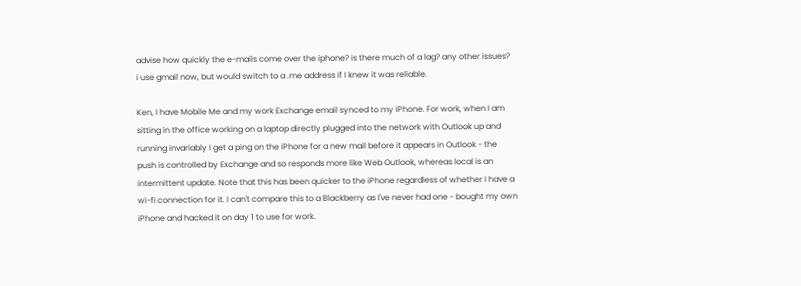advise how quickly the e-mails come over the iphone? is there much of a lag? any other issues?
i use gmail now, but would switch to a .me address if I knew it was reliable.

Ken, I have Mobile Me and my work Exchange email synced to my iPhone. For work, when I am sitting in the office working on a laptop directly plugged into the network with Outlook up and running invariably I get a ping on the iPhone for a new mail before it appears in Outlook - the push is controlled by Exchange and so responds more like Web Outlook, whereas local is an intermittent update. Note that this has been quicker to the iPhone regardless of whether I have a wi-fi connection for it. I can't compare this to a Blackberry as I've never had one - bought my own iPhone and hacked it on day 1 to use for work.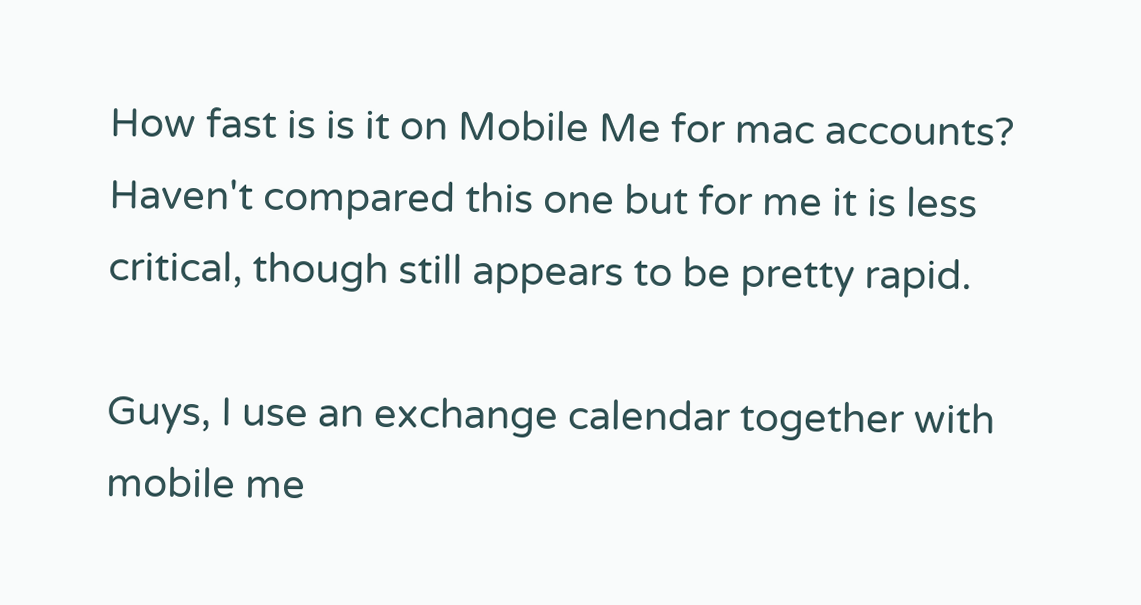How fast is is it on Mobile Me for mac accounts? Haven't compared this one but for me it is less critical, though still appears to be pretty rapid.

Guys, I use an exchange calendar together with mobile me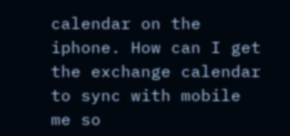calendar on the iphone. How can I get the exchange calendar to sync with mobile me so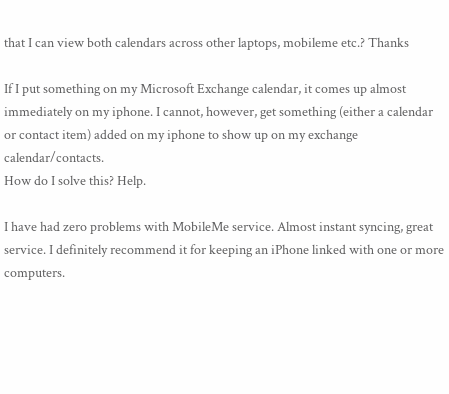that I can view both calendars across other laptops, mobileme etc.? Thanks

If I put something on my Microsoft Exchange calendar, it comes up almost immediately on my iphone. I cannot, however, get something (either a calendar or contact item) added on my iphone to show up on my exchange calendar/contacts.
How do I solve this? Help.

I have had zero problems with MobileMe service. Almost instant syncing, great service. I definitely recommend it for keeping an iPhone linked with one or more computers.